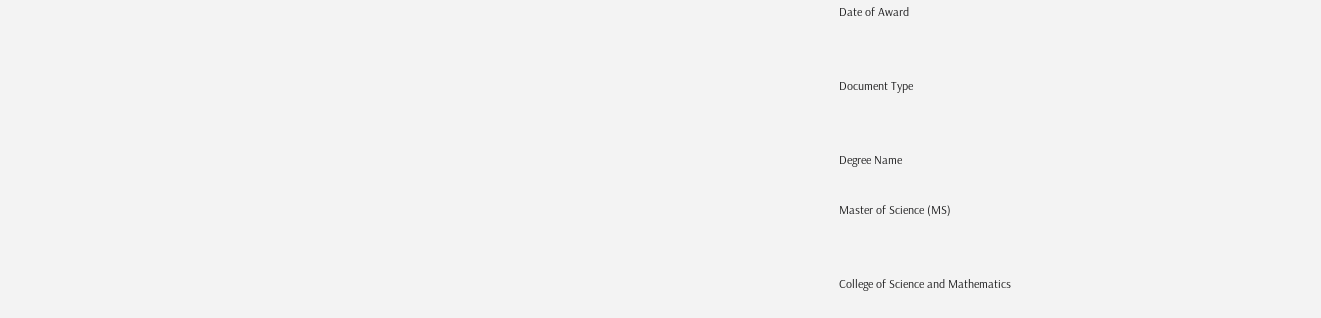Date of Award


Document Type


Degree Name

Master of Science (MS)


College of Science and Mathematics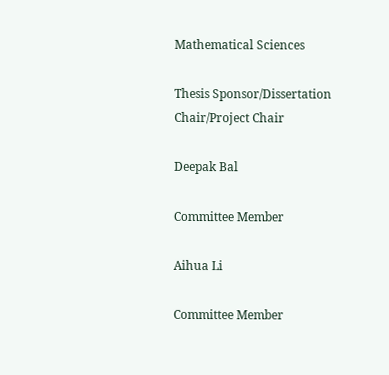Mathematical Sciences

Thesis Sponsor/Dissertation Chair/Project Chair

Deepak Bal

Committee Member

Aihua Li

Committee Member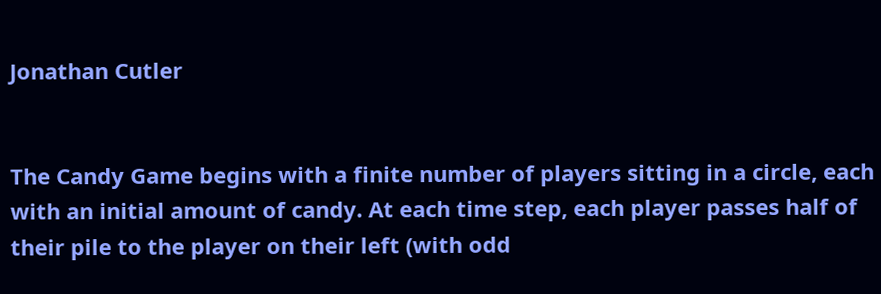Jonathan Cutler


The Candy Game begins with a finite number of players sitting in a circle, each with an initial amount of candy. At each time step, each player passes half of their pile to the player on their left (with odd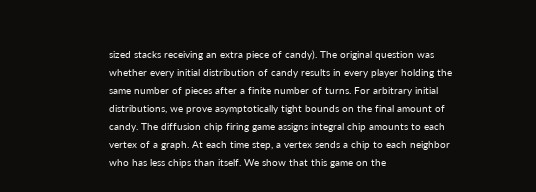sized stacks receiving an extra piece of candy). The original question was whether every initial distribution of candy results in every player holding the same number of pieces after a finite number of turns. For arbitrary initial distributions, we prove asymptotically tight bounds on the final amount of candy. The diffusion chip firing game assigns integral chip amounts to each vertex of a graph. At each time step, a vertex sends a chip to each neighbor who has less chips than itself. We show that this game on the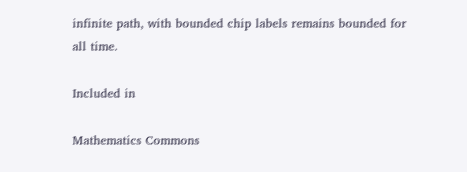infinite path, with bounded chip labels remains bounded for all time.

Included in

Mathematics Commons